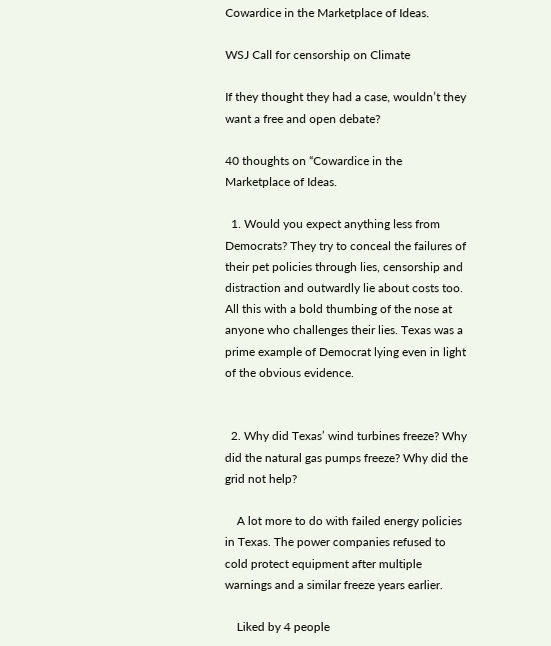Cowardice in the Marketplace of Ideas.

WSJ Call for censorship on Climate

If they thought they had a case, wouldn’t they want a free and open debate?

40 thoughts on “Cowardice in the Marketplace of Ideas.

  1. Would you expect anything less from Democrats? They try to conceal the failures of their pet policies through lies, censorship and distraction and outwardly lie about costs too. All this with a bold thumbing of the nose at anyone who challenges their lies. Texas was a prime example of Democrat lying even in light of the obvious evidence.


  2. Why did Texas’ wind turbines freeze? Why did the natural gas pumps freeze? Why did the grid not help?

    A lot more to do with failed energy policies in Texas. The power companies refused to cold protect equipment after multiple warnings and a similar freeze years earlier.

    Liked by 4 people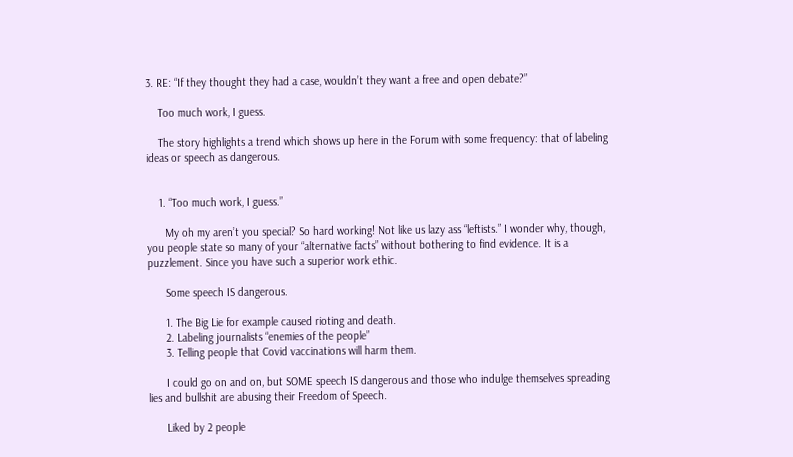3. RE: “If they thought they had a case, wouldn’t they want a free and open debate?”

    Too much work, I guess.

    The story highlights a trend which shows up here in the Forum with some frequency: that of labeling ideas or speech as dangerous.


    1. “Too much work, I guess.”

      My oh my aren’t you special? So hard working! Not like us lazy ass “leftists.” I wonder why, though, you people state so many of your “alternative facts” without bothering to find evidence. It is a puzzlement. Since you have such a superior work ethic.

      Some speech IS dangerous.

      1. The Big Lie for example caused rioting and death.
      2. Labeling journalists “enemies of the people”
      3. Telling people that Covid vaccinations will harm them.

      I could go on and on, but SOME speech IS dangerous and those who indulge themselves spreading lies and bullshit are abusing their Freedom of Speech.

      Liked by 2 people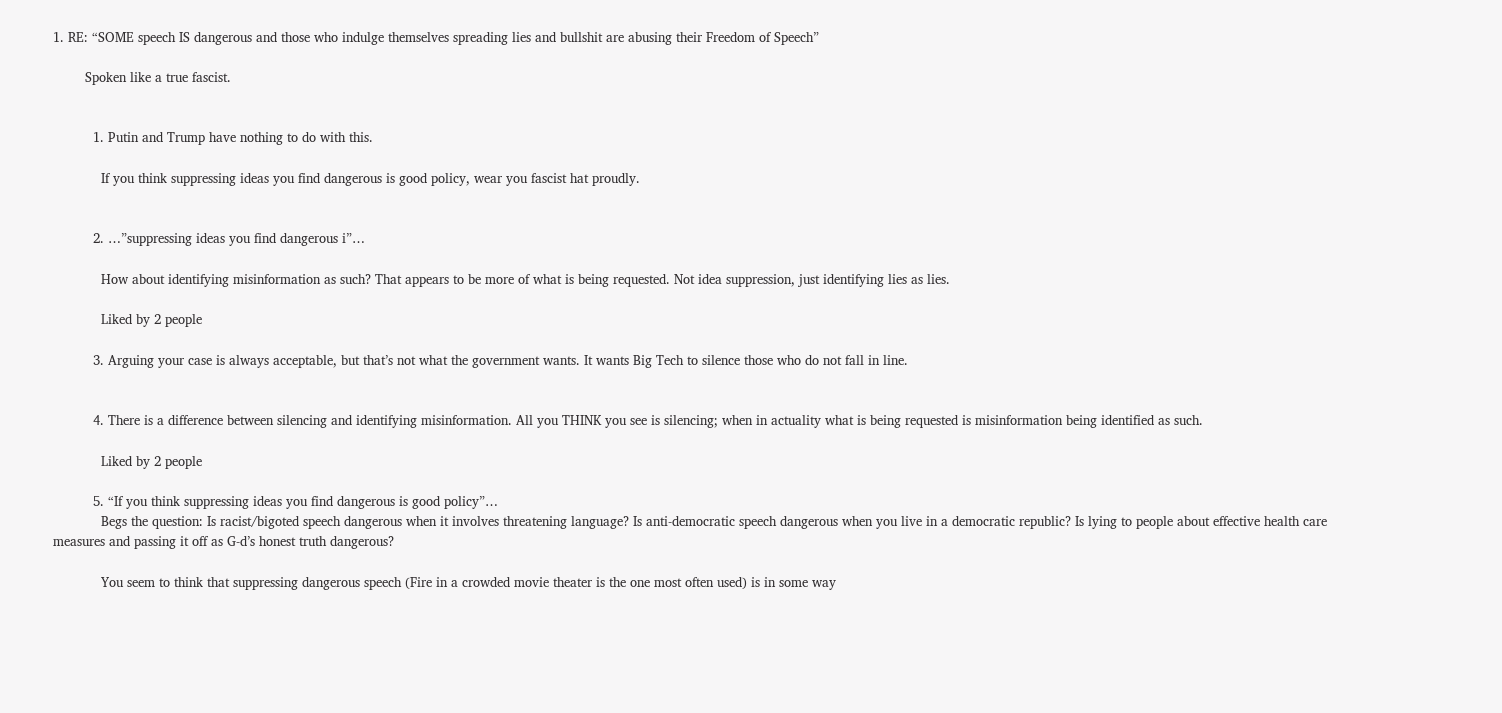1. RE: “SOME speech IS dangerous and those who indulge themselves spreading lies and bullshit are abusing their Freedom of Speech”

        Spoken like a true fascist.


          1. Putin and Trump have nothing to do with this.

            If you think suppressing ideas you find dangerous is good policy, wear you fascist hat proudly.


          2. …”suppressing ideas you find dangerous i”…

            How about identifying misinformation as such? That appears to be more of what is being requested. Not idea suppression, just identifying lies as lies.

            Liked by 2 people

          3. Arguing your case is always acceptable, but that’s not what the government wants. It wants Big Tech to silence those who do not fall in line.


          4. There is a difference between silencing and identifying misinformation. All you THINK you see is silencing; when in actuality what is being requested is misinformation being identified as such.

            Liked by 2 people

          5. “If you think suppressing ideas you find dangerous is good policy”…
            Begs the question: Is racist/bigoted speech dangerous when it involves threatening language? Is anti-democratic speech dangerous when you live in a democratic republic? Is lying to people about effective health care measures and passing it off as G-d’s honest truth dangerous?

            You seem to think that suppressing dangerous speech (Fire in a crowded movie theater is the one most often used) is in some way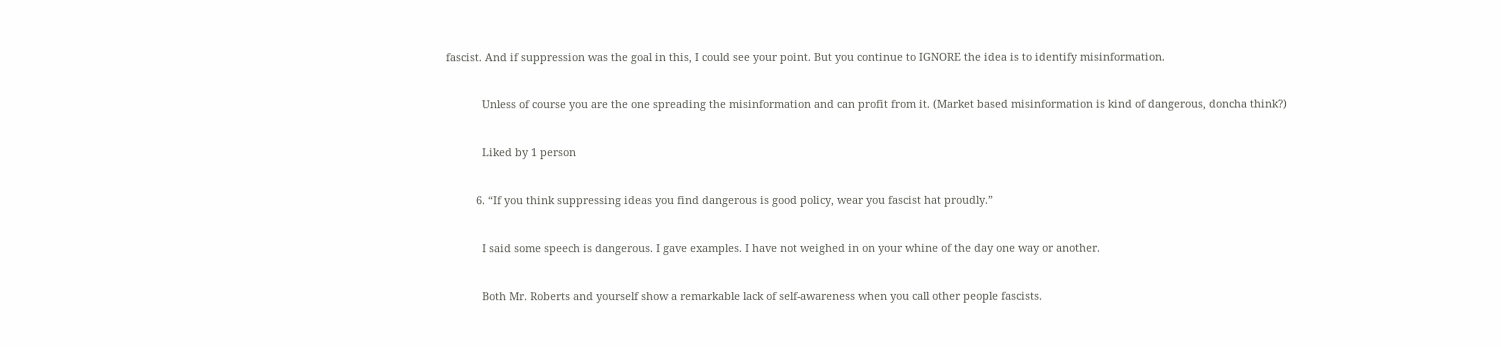fascist. And if suppression was the goal in this, I could see your point. But you continue to IGNORE the idea is to identify misinformation.

            Unless of course you are the one spreading the misinformation and can profit from it. (Market based misinformation is kind of dangerous, doncha think?)

            Liked by 1 person

          6. “If you think suppressing ideas you find dangerous is good policy, wear you fascist hat proudly.”

            I said some speech is dangerous. I gave examples. I have not weighed in on your whine of the day one way or another.

            Both Mr. Roberts and yourself show a remarkable lack of self-awareness when you call other people fascists.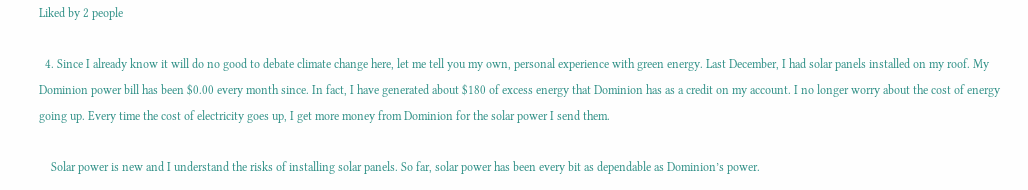Liked by 2 people

  4. Since I already know it will do no good to debate climate change here, let me tell you my own, personal experience with green energy. Last December, I had solar panels installed on my roof. My Dominion power bill has been $0.00 every month since. In fact, I have generated about $180 of excess energy that Dominion has as a credit on my account. I no longer worry about the cost of energy going up. Every time the cost of electricity goes up, I get more money from Dominion for the solar power I send them.

    Solar power is new and I understand the risks of installing solar panels. So far, solar power has been every bit as dependable as Dominion’s power.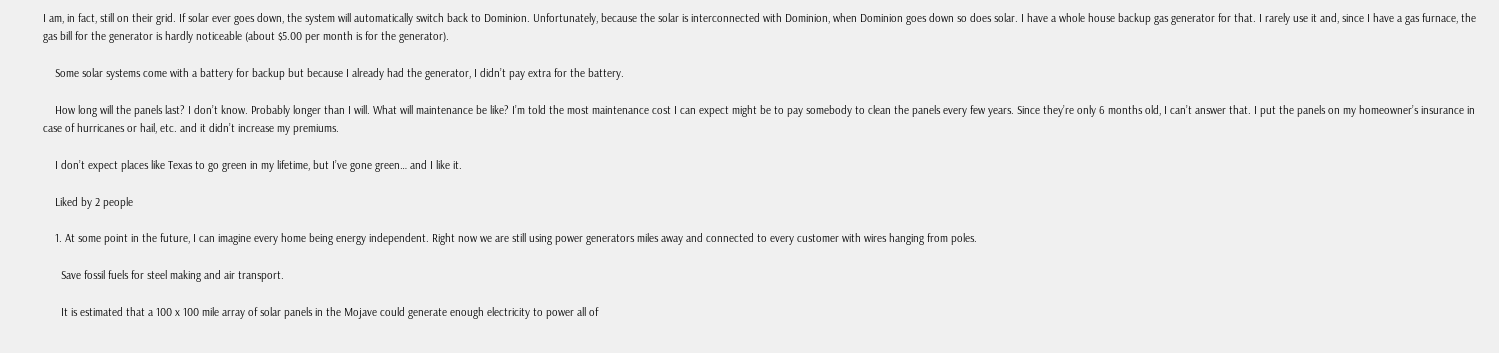I am, in fact, still on their grid. If solar ever goes down, the system will automatically switch back to Dominion. Unfortunately, because the solar is interconnected with Dominion, when Dominion goes down so does solar. I have a whole house backup gas generator for that. I rarely use it and, since I have a gas furnace, the gas bill for the generator is hardly noticeable (about $5.00 per month is for the generator).

    Some solar systems come with a battery for backup but because I already had the generator, I didn’t pay extra for the battery.

    How long will the panels last? I don’t know. Probably longer than I will. What will maintenance be like? I’m told the most maintenance cost I can expect might be to pay somebody to clean the panels every few years. Since they’re only 6 months old, I can’t answer that. I put the panels on my homeowner’s insurance in case of hurricanes or hail, etc. and it didn’t increase my premiums.

    I don’t expect places like Texas to go green in my lifetime, but I’ve gone green… and I like it.

    Liked by 2 people

    1. At some point in the future, I can imagine every home being energy independent. Right now we are still using power generators miles away and connected to every customer with wires hanging from poles.

      Save fossil fuels for steel making and air transport.

      It is estimated that a 100 x 100 mile array of solar panels in the Mojave could generate enough electricity to power all of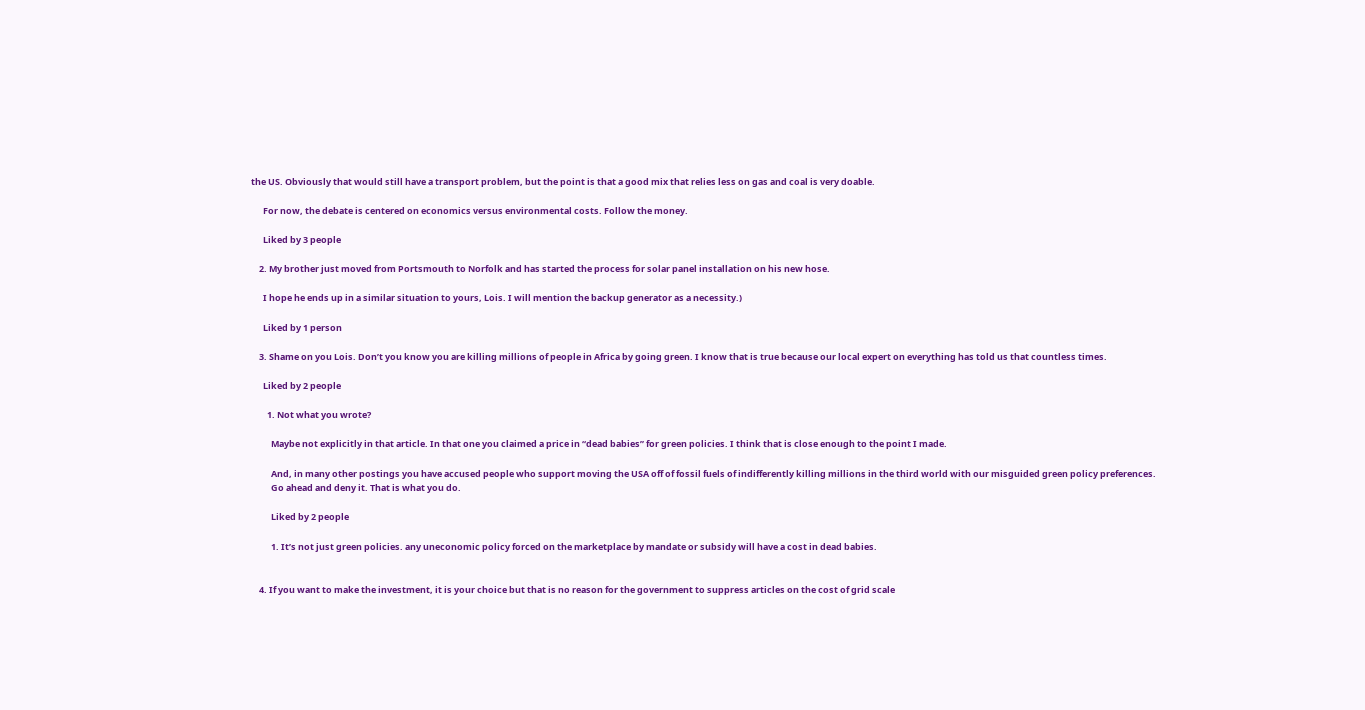the US. Obviously that would still have a transport problem, but the point is that a good mix that relies less on gas and coal is very doable.

      For now, the debate is centered on economics versus environmental costs. Follow the money.

      Liked by 3 people

    2. My brother just moved from Portsmouth to Norfolk and has started the process for solar panel installation on his new hose.

      I hope he ends up in a similar situation to yours, Lois. I will mention the backup generator as a necessity.)

      Liked by 1 person

    3. Shame on you Lois. Don’t you know you are killing millions of people in Africa by going green. I know that is true because our local expert on everything has told us that countless times.

      Liked by 2 people

        1. Not what you wrote?

          Maybe not explicitly in that article. In that one you claimed a price in “dead babies” for green policies. I think that is close enough to the point I made.

          And, in many other postings you have accused people who support moving the USA off of fossil fuels of indifferently killing millions in the third world with our misguided green policy preferences.
          Go ahead and deny it. That is what you do.

          Liked by 2 people

          1. It’s not just green policies. any uneconomic policy forced on the marketplace by mandate or subsidy will have a cost in dead babies.


    4. If you want to make the investment, it is your choice but that is no reason for the government to suppress articles on the cost of grid scale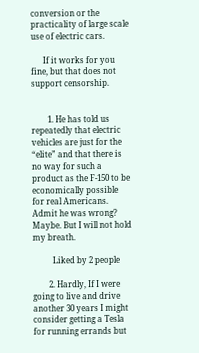conversion or the practicality of large scale use of electric cars.

      If it works for you fine, but that does not support censorship.


        1. He has told us repeatedly that electric vehicles are just for the “elite” and that there is no way for such a product as the F-150 to be economically possible for real Americans. Admit he was wrong? Maybe. But I will not hold my breath.

          Liked by 2 people

        2. Hardly, If I were going to live and drive another 30 years I might consider getting a Tesla for running errands but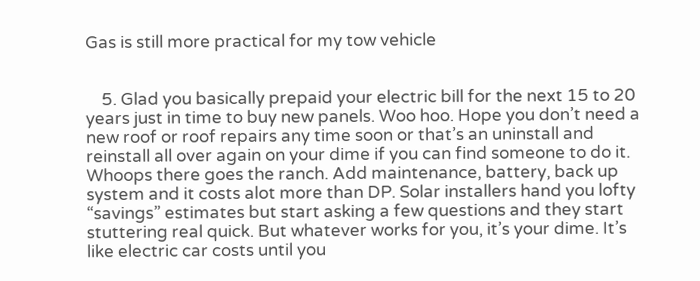Gas is still more practical for my tow vehicle


    5. Glad you basically prepaid your electric bill for the next 15 to 20 years just in time to buy new panels. Woo hoo. Hope you don’t need a new roof or roof repairs any time soon or that’s an uninstall and reinstall all over again on your dime if you can find someone to do it. Whoops there goes the ranch. Add maintenance, battery, back up system and it costs alot more than DP. Solar installers hand you lofty “savings” estimates but start asking a few questions and they start stuttering real quick. But whatever works for you, it’s your dime. It’s like electric car costs until you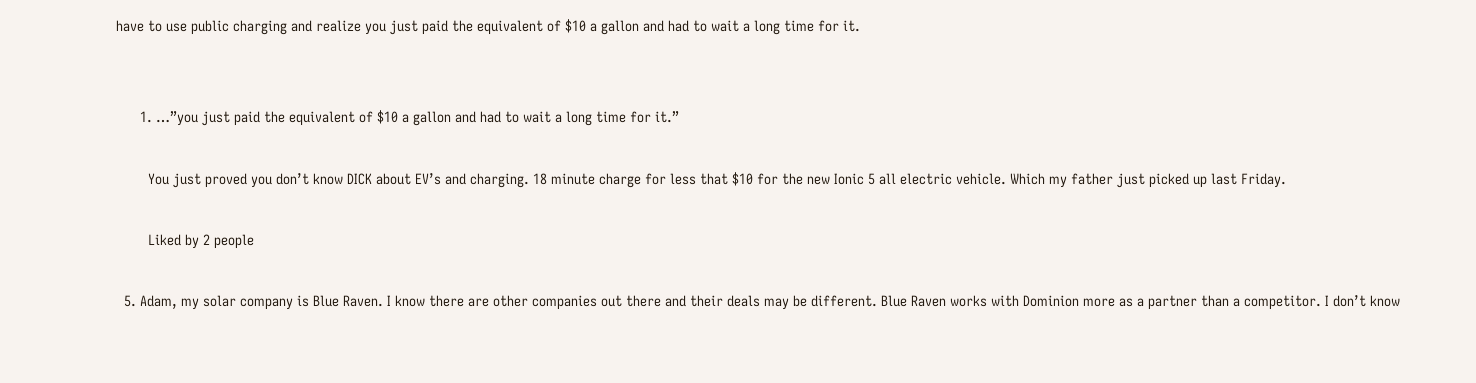have to use public charging and realize you just paid the equivalent of $10 a gallon and had to wait a long time for it.


      1. …”you just paid the equivalent of $10 a gallon and had to wait a long time for it.”

        You just proved you don’t know DICK about EV’s and charging. 18 minute charge for less that $10 for the new Ionic 5 all electric vehicle. Which my father just picked up last Friday.

        Liked by 2 people

  5. Adam, my solar company is Blue Raven. I know there are other companies out there and their deals may be different. Blue Raven works with Dominion more as a partner than a competitor. I don’t know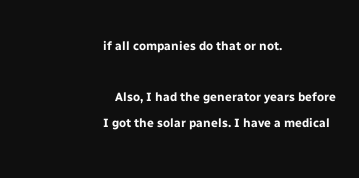if all companies do that or not.

    Also, I had the generator years before I got the solar panels. I have a medical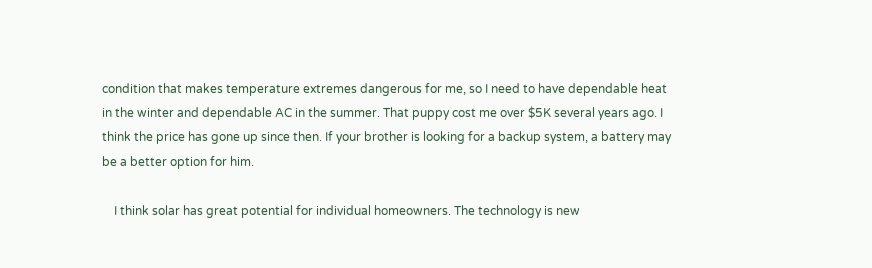condition that makes temperature extremes dangerous for me, so I need to have dependable heat in the winter and dependable AC in the summer. That puppy cost me over $5K several years ago. I think the price has gone up since then. If your brother is looking for a backup system, a battery may be a better option for him.

    I think solar has great potential for individual homeowners. The technology is new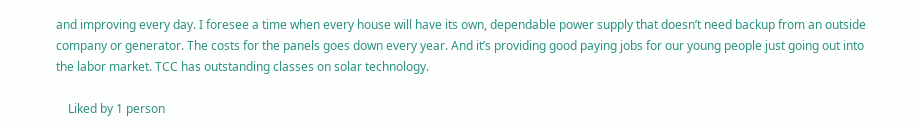and improving every day. I foresee a time when every house will have its own, dependable power supply that doesn’t need backup from an outside company or generator. The costs for the panels goes down every year. And it’s providing good paying jobs for our young people just going out into the labor market. TCC has outstanding classes on solar technology.

    Liked by 1 person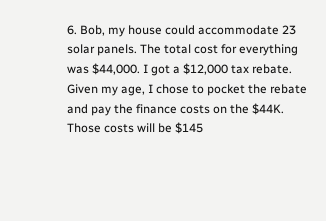6. Bob, my house could accommodate 23 solar panels. The total cost for everything was $44,000. I got a $12,000 tax rebate. Given my age, I chose to pocket the rebate and pay the finance costs on the $44K. Those costs will be $145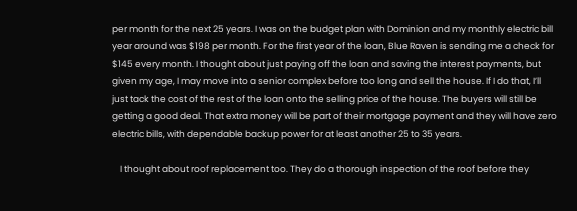per month for the next 25 years. I was on the budget plan with Dominion and my monthly electric bill year around was $198 per month. For the first year of the loan, Blue Raven is sending me a check for $145 every month. I thought about just paying off the loan and saving the interest payments, but given my age, I may move into a senior complex before too long and sell the house. If I do that, I’ll just tack the cost of the rest of the loan onto the selling price of the house. The buyers will still be getting a good deal. That extra money will be part of their mortgage payment and they will have zero electric bills, with dependable backup power for at least another 25 to 35 years.

    I thought about roof replacement too. They do a thorough inspection of the roof before they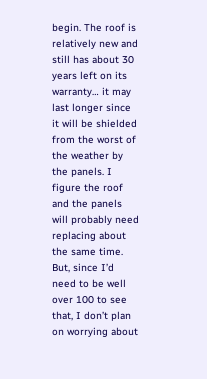begin. The roof is relatively new and still has about 30 years left on its warranty… it may last longer since it will be shielded from the worst of the weather by the panels. I figure the roof and the panels will probably need replacing about the same time. But, since I’d need to be well over 100 to see that, I don’t plan on worrying about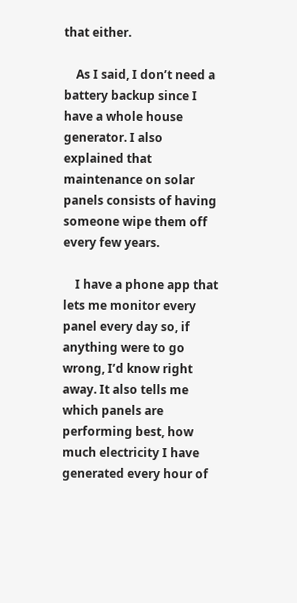that either.

    As I said, I don’t need a battery backup since I have a whole house generator. I also explained that maintenance on solar panels consists of having someone wipe them off every few years.

    I have a phone app that lets me monitor every panel every day so, if anything were to go wrong, I’d know right away. It also tells me which panels are performing best, how much electricity I have generated every hour of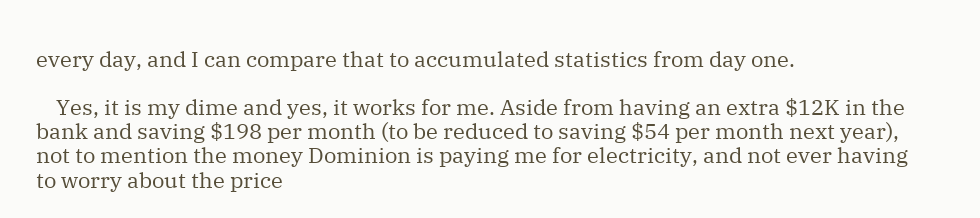every day, and I can compare that to accumulated statistics from day one.

    Yes, it is my dime and yes, it works for me. Aside from having an extra $12K in the bank and saving $198 per month (to be reduced to saving $54 per month next year), not to mention the money Dominion is paying me for electricity, and not ever having to worry about the price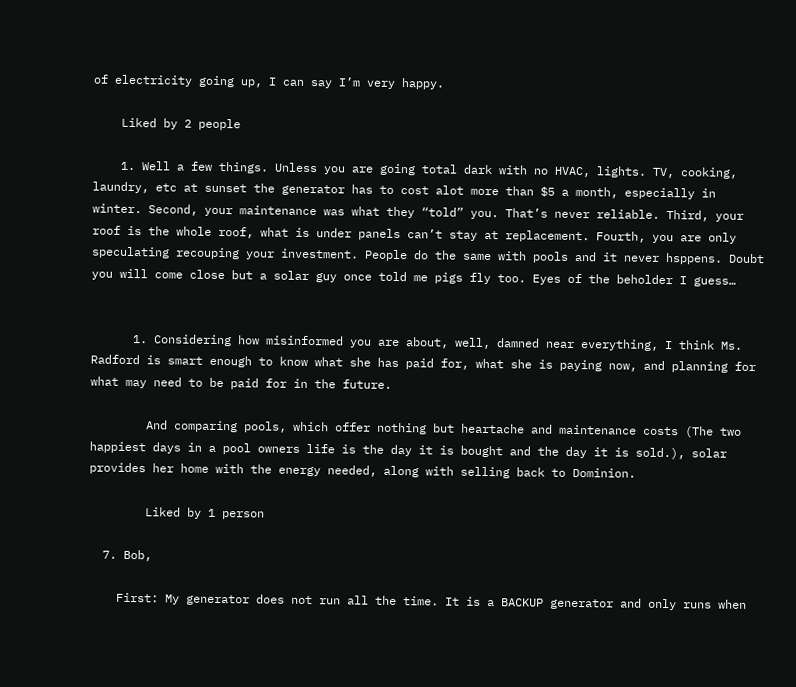of electricity going up, I can say I’m very happy.

    Liked by 2 people

    1. Well a few things. Unless you are going total dark with no HVAC, lights. TV, cooking, laundry, etc at sunset the generator has to cost alot more than $5 a month, especially in winter. Second, your maintenance was what they “told” you. That’s never reliable. Third, your roof is the whole roof, what is under panels can’t stay at replacement. Fourth, you are only speculating recouping your investment. People do the same with pools and it never hsppens. Doubt you will come close but a solar guy once told me pigs fly too. Eyes of the beholder I guess…


      1. Considering how misinformed you are about, well, damned near everything, I think Ms. Radford is smart enough to know what she has paid for, what she is paying now, and planning for what may need to be paid for in the future.

        And comparing pools, which offer nothing but heartache and maintenance costs (The two happiest days in a pool owners life is the day it is bought and the day it is sold.), solar provides her home with the energy needed, along with selling back to Dominion.

        Liked by 1 person

  7. Bob,

    First: My generator does not run all the time. It is a BACKUP generator and only runs when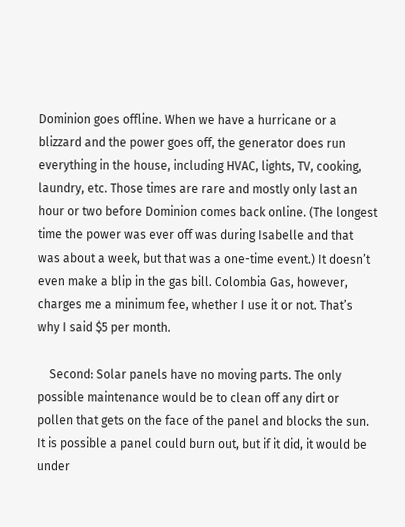Dominion goes offline. When we have a hurricane or a blizzard and the power goes off, the generator does run everything in the house, including HVAC, lights, TV, cooking, laundry, etc. Those times are rare and mostly only last an hour or two before Dominion comes back online. (The longest time the power was ever off was during Isabelle and that was about a week, but that was a one-time event.) It doesn’t even make a blip in the gas bill. Colombia Gas, however, charges me a minimum fee, whether I use it or not. That’s why I said $5 per month.

    Second: Solar panels have no moving parts. The only possible maintenance would be to clean off any dirt or pollen that gets on the face of the panel and blocks the sun. It is possible a panel could burn out, but if it did, it would be under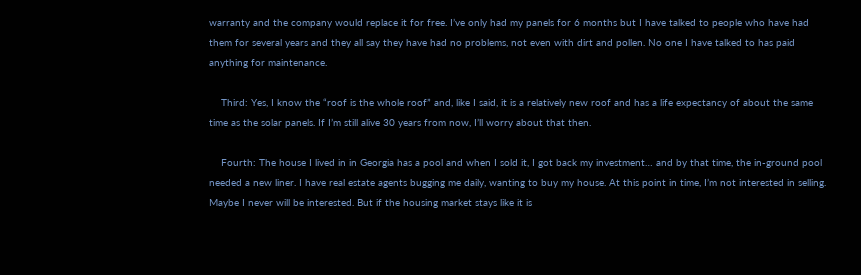warranty and the company would replace it for free. I’ve only had my panels for 6 months but I have talked to people who have had them for several years and they all say they have had no problems, not even with dirt and pollen. No one I have talked to has paid anything for maintenance.

    Third: Yes, I know the “roof is the whole roof” and, like I said, it is a relatively new roof and has a life expectancy of about the same time as the solar panels. If I’m still alive 30 years from now, I’ll worry about that then.

    Fourth: The house I lived in in Georgia has a pool and when I sold it, I got back my investment… and by that time, the in-ground pool needed a new liner. I have real estate agents bugging me daily, wanting to buy my house. At this point in time, I’m not interested in selling. Maybe I never will be interested. But if the housing market stays like it is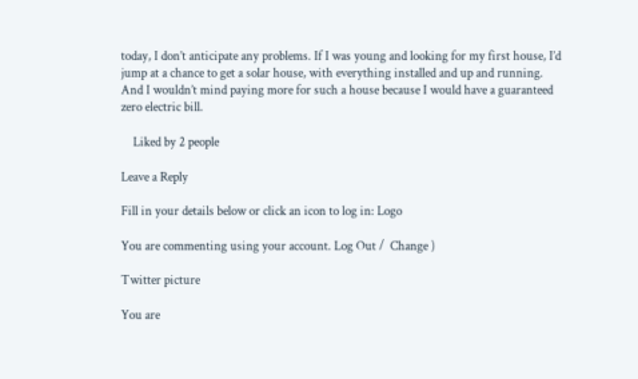today, I don’t anticipate any problems. If I was young and looking for my first house, I’d jump at a chance to get a solar house, with everything installed and up and running. And I wouldn’t mind paying more for such a house because I would have a guaranteed zero electric bill.

    Liked by 2 people

Leave a Reply

Fill in your details below or click an icon to log in: Logo

You are commenting using your account. Log Out /  Change )

Twitter picture

You are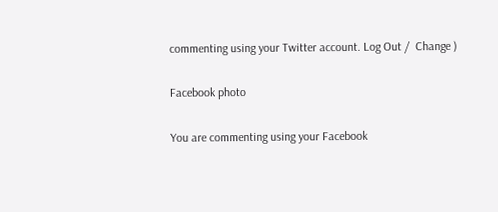commenting using your Twitter account. Log Out /  Change )

Facebook photo

You are commenting using your Facebook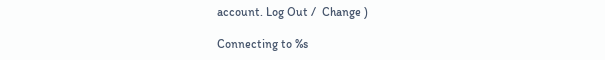account. Log Out /  Change )

Connecting to %s